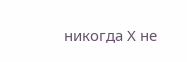никогда Х не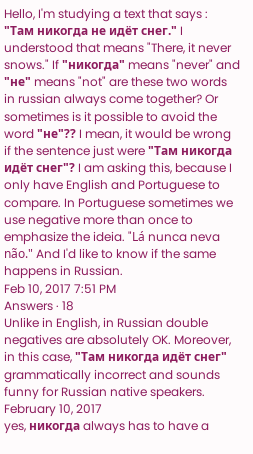Hello, I'm studying a text that says : "Там никогда не идёт снег." I understood that means "There, it never snows." If "никогда" means "never" and "не" means "not" are these two words in russian always come together? Or sometimes is it possible to avoid the word "не"?? I mean, it would be wrong if the sentence just were "Там никогда идёт снег"? I am asking this, because I only have English and Portuguese to compare. In Portuguese sometimes we use negative more than once to emphasize the ideia. "Lá nunca neva não." And I'd like to know if the same happens in Russian.
Feb 10, 2017 7:51 PM
Answers · 18
Unlike in English, in Russian double negatives are absolutely OK. Moreover, in this case, "Там никогда идёт снег" grammatically incorrect and sounds funny for Russian native speakers.
February 10, 2017
yes, никогда always has to have a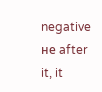negative не after it, it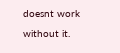doesnt work without it.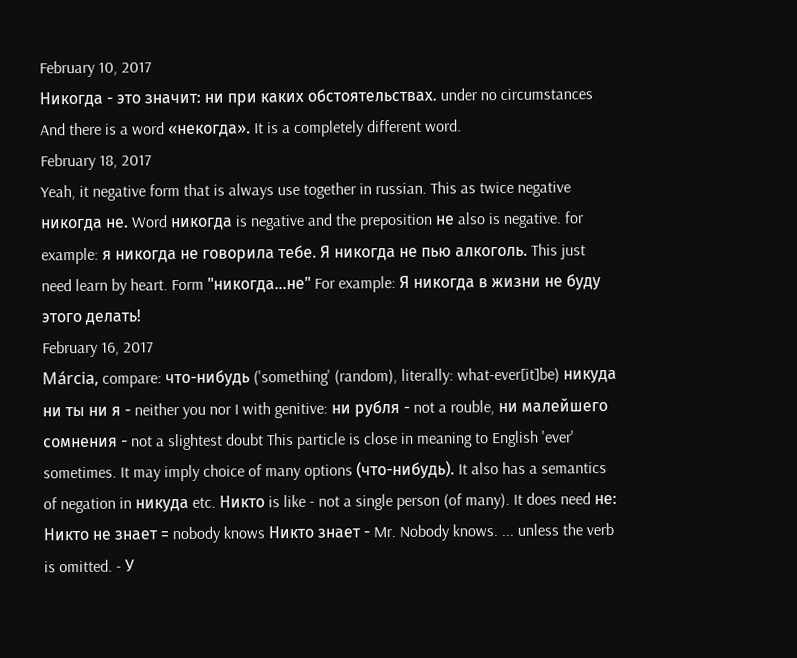February 10, 2017
Никогда - это значит: ни при каких обстоятельствах. under no circumstances And there is a word «некогда». It is a completely different word.
February 18, 2017
Yeah, it negative form that is always use together in russian. This as twice negative никогда не. Word никогда is negative and the preposition не also is negative. for example: я никогда не говорила тебе. Я никогда не пью алкоголь. This just need learn by heart. Form "никогда...не" For example: Я никогда в жизни не буду этого делать!
February 16, 2017
Márcia, compare: что-нибудь ('something' (random), literally: what-ever[it]be) никуда ни ты ни я - neither you nor I with genitive: ни рубля - not a rouble, ни малейшего сомнения - not a slightest doubt This particle is close in meaning to English 'ever' sometimes. It may imply choice of many options (что-нибудь). It also has a semantics of negation in никуда etc. Никто is like - not a single person (of many). It does need не: Никто не знает = nobody knows Никто знает - Mr. Nobody knows. ... unless the verb is omitted. - У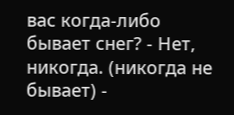вас когда-либо бывает снег? - Нет, никогда. (никогда не бывает) -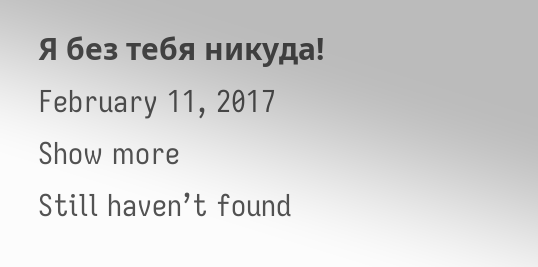Я без тебя никуда!
February 11, 2017
Show more
Still haven’t found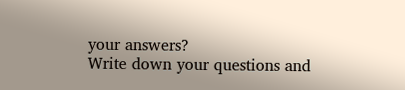your answers?
Write down your questions and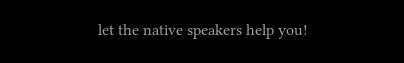let the native speakers help you!